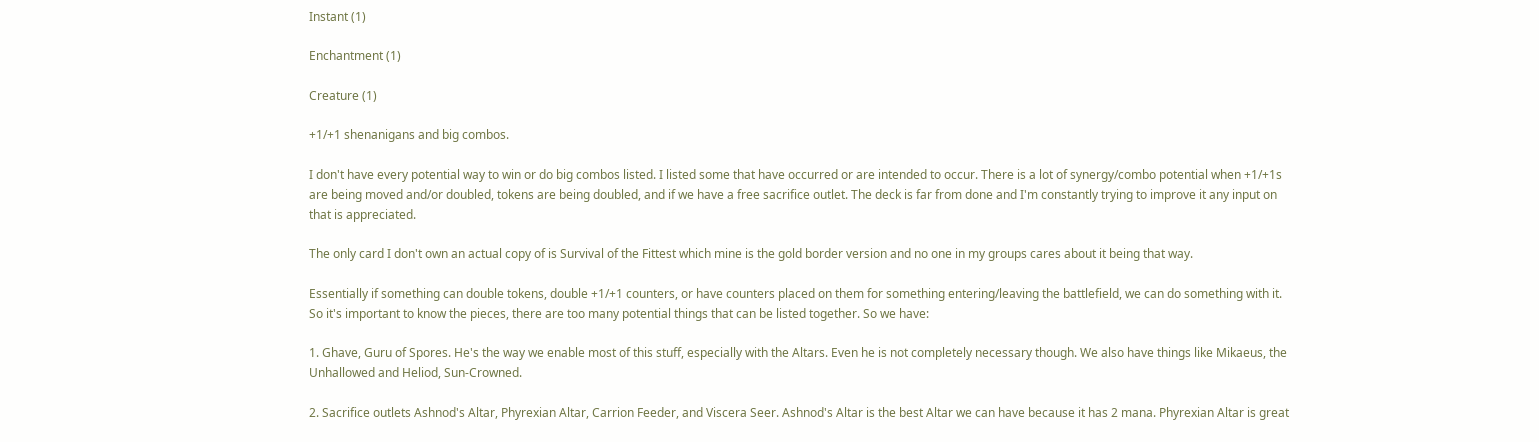Instant (1)

Enchantment (1)

Creature (1)

+1/+1 shenanigans and big combos.

I don't have every potential way to win or do big combos listed. I listed some that have occurred or are intended to occur. There is a lot of synergy/combo potential when +1/+1s are being moved and/or doubled, tokens are being doubled, and if we have a free sacrifice outlet. The deck is far from done and I'm constantly trying to improve it any input on that is appreciated.

The only card I don't own an actual copy of is Survival of the Fittest which mine is the gold border version and no one in my groups cares about it being that way.

Essentially if something can double tokens, double +1/+1 counters, or have counters placed on them for something entering/leaving the battlefield, we can do something with it. So it's important to know the pieces, there are too many potential things that can be listed together. So we have:

1. Ghave, Guru of Spores. He's the way we enable most of this stuff, especially with the Altars. Even he is not completely necessary though. We also have things like Mikaeus, the Unhallowed and Heliod, Sun-Crowned.

2. Sacrifice outlets Ashnod's Altar, Phyrexian Altar, Carrion Feeder, and Viscera Seer. Ashnod's Altar is the best Altar we can have because it has 2 mana. Phyrexian Altar is great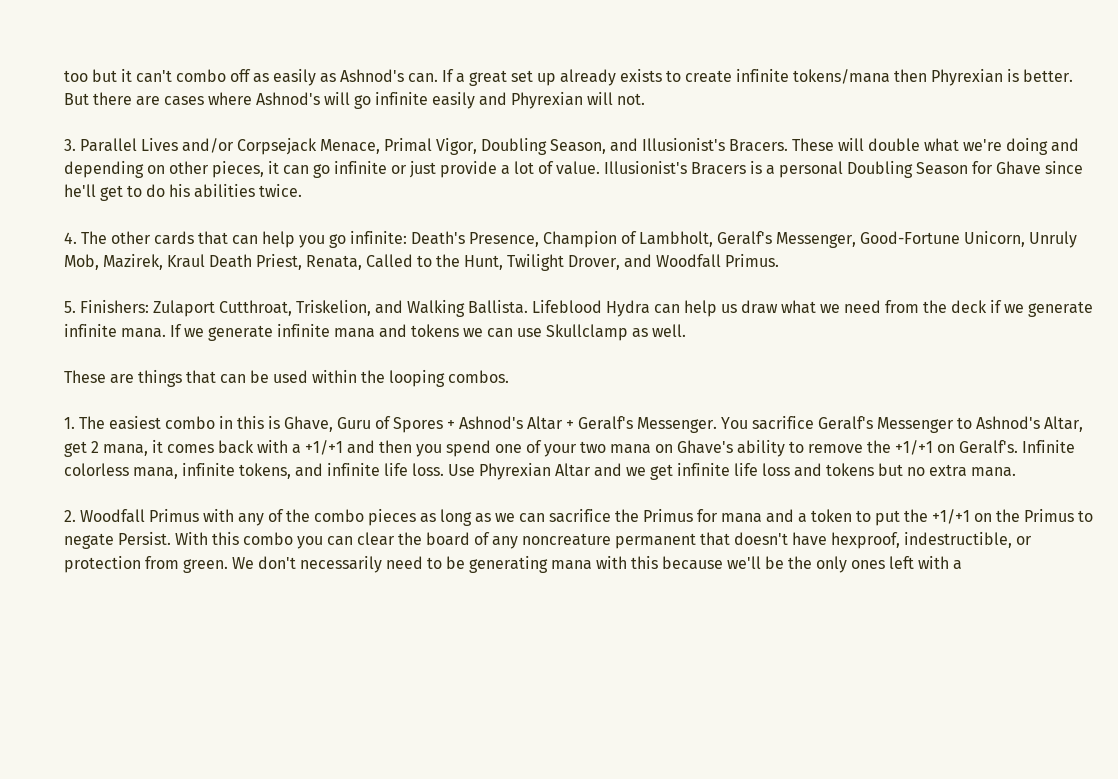too but it can't combo off as easily as Ashnod's can. If a great set up already exists to create infinite tokens/mana then Phyrexian is better. But there are cases where Ashnod's will go infinite easily and Phyrexian will not.

3. Parallel Lives and/or Corpsejack Menace, Primal Vigor, Doubling Season, and Illusionist's Bracers. These will double what we're doing and depending on other pieces, it can go infinite or just provide a lot of value. Illusionist's Bracers is a personal Doubling Season for Ghave since he'll get to do his abilities twice.

4. The other cards that can help you go infinite: Death's Presence, Champion of Lambholt, Geralf's Messenger, Good-Fortune Unicorn, Unruly Mob, Mazirek, Kraul Death Priest, Renata, Called to the Hunt, Twilight Drover, and Woodfall Primus.

5. Finishers: Zulaport Cutthroat, Triskelion, and Walking Ballista. Lifeblood Hydra can help us draw what we need from the deck if we generate infinite mana. If we generate infinite mana and tokens we can use Skullclamp as well.

These are things that can be used within the looping combos.

1. The easiest combo in this is Ghave, Guru of Spores + Ashnod's Altar + Geralf's Messenger. You sacrifice Geralf's Messenger to Ashnod's Altar, get 2 mana, it comes back with a +1/+1 and then you spend one of your two mana on Ghave's ability to remove the +1/+1 on Geralf's. Infinite colorless mana, infinite tokens, and infinite life loss. Use Phyrexian Altar and we get infinite life loss and tokens but no extra mana.

2. Woodfall Primus with any of the combo pieces as long as we can sacrifice the Primus for mana and a token to put the +1/+1 on the Primus to negate Persist. With this combo you can clear the board of any noncreature permanent that doesn't have hexproof, indestructible, or protection from green. We don't necessarily need to be generating mana with this because we'll be the only ones left with a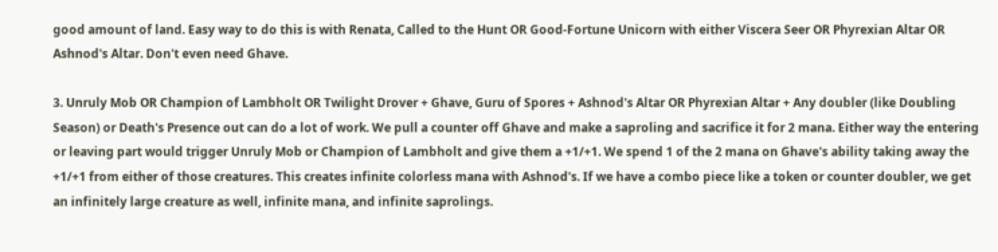good amount of land. Easy way to do this is with Renata, Called to the Hunt OR Good-Fortune Unicorn with either Viscera Seer OR Phyrexian Altar OR Ashnod's Altar. Don't even need Ghave.

3. Unruly Mob OR Champion of Lambholt OR Twilight Drover + Ghave, Guru of Spores + Ashnod's Altar OR Phyrexian Altar + Any doubler (like Doubling Season) or Death's Presence out can do a lot of work. We pull a counter off Ghave and make a saproling and sacrifice it for 2 mana. Either way the entering or leaving part would trigger Unruly Mob or Champion of Lambholt and give them a +1/+1. We spend 1 of the 2 mana on Ghave's ability taking away the +1/+1 from either of those creatures. This creates infinite colorless mana with Ashnod's. If we have a combo piece like a token or counter doubler, we get an infinitely large creature as well, infinite mana, and infinite saprolings.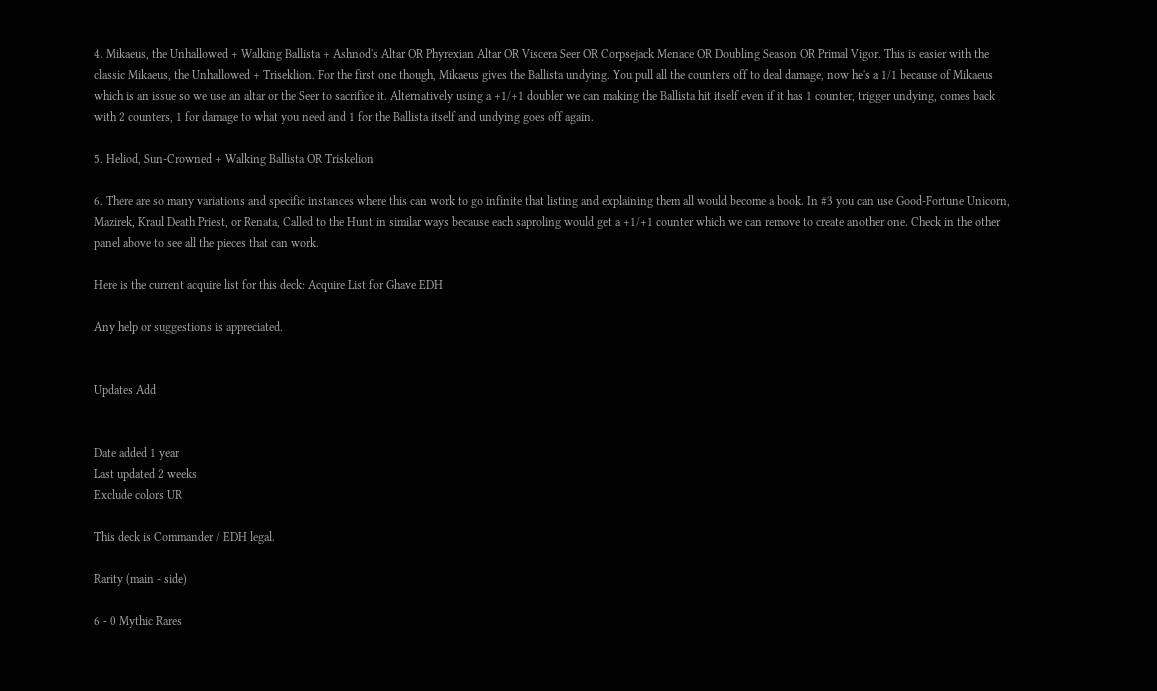4. Mikaeus, the Unhallowed + Walking Ballista + Ashnod's Altar OR Phyrexian Altar OR Viscera Seer OR Corpsejack Menace OR Doubling Season OR Primal Vigor. This is easier with the classic Mikaeus, the Unhallowed + Triseklion. For the first one though, Mikaeus gives the Ballista undying. You pull all the counters off to deal damage, now he's a 1/1 because of Mikaeus which is an issue so we use an altar or the Seer to sacrifice it. Alternatively using a +1/+1 doubler we can making the Ballista hit itself even if it has 1 counter, trigger undying, comes back with 2 counters, 1 for damage to what you need and 1 for the Ballista itself and undying goes off again.

5. Heliod, Sun-Crowned + Walking Ballista OR Triskelion

6. There are so many variations and specific instances where this can work to go infinite that listing and explaining them all would become a book. In #3 you can use Good-Fortune Unicorn, Mazirek, Kraul Death Priest, or Renata, Called to the Hunt in similar ways because each saproling would get a +1/+1 counter which we can remove to create another one. Check in the other panel above to see all the pieces that can work.

Here is the current acquire list for this deck: Acquire List for Ghave EDH

Any help or suggestions is appreciated.


Updates Add


Date added 1 year
Last updated 2 weeks
Exclude colors UR

This deck is Commander / EDH legal.

Rarity (main - side)

6 - 0 Mythic Rares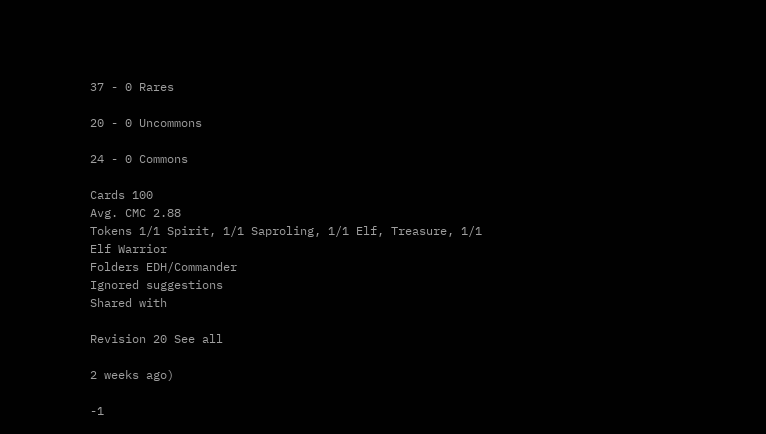37 - 0 Rares

20 - 0 Uncommons

24 - 0 Commons

Cards 100
Avg. CMC 2.88
Tokens 1/1 Spirit, 1/1 Saproling, 1/1 Elf, Treasure, 1/1 Elf Warrior
Folders EDH/Commander
Ignored suggestions
Shared with

Revision 20 See all

2 weeks ago)

-1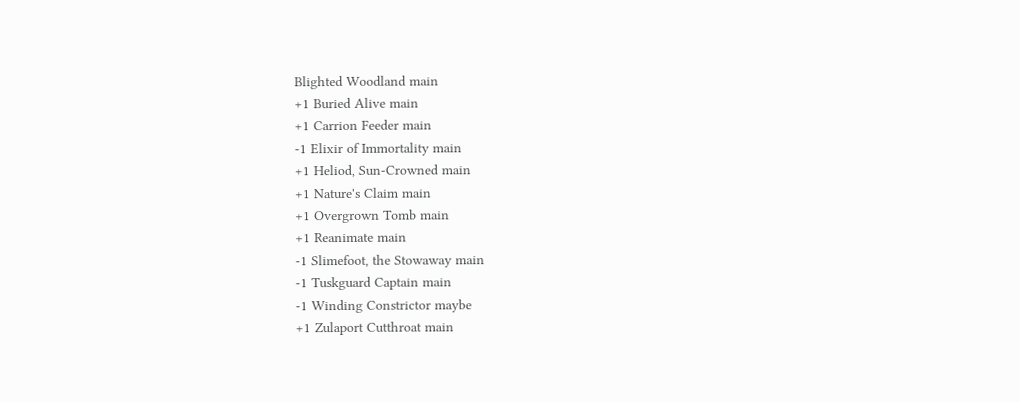Blighted Woodland main
+1 Buried Alive main
+1 Carrion Feeder main
-1 Elixir of Immortality main
+1 Heliod, Sun-Crowned main
+1 Nature's Claim main
+1 Overgrown Tomb main
+1 Reanimate main
-1 Slimefoot, the Stowaway main
-1 Tuskguard Captain main
-1 Winding Constrictor maybe
+1 Zulaport Cutthroat main